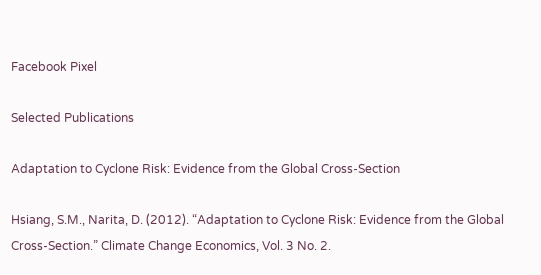Facebook Pixel

Selected Publications

Adaptation to Cyclone Risk: Evidence from the Global Cross-Section

Hsiang, S.M., Narita, D. (2012). “Adaptation to Cyclone Risk: Evidence from the Global Cross-Section.” Climate Change Economics, Vol. 3 No. 2.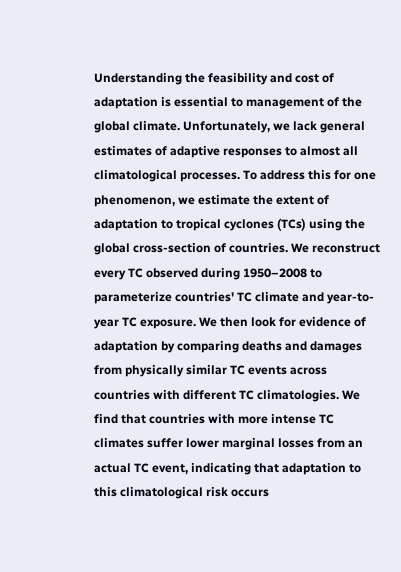Understanding the feasibility and cost of adaptation is essential to management of the global climate. Unfortunately, we lack general estimates of adaptive responses to almost all climatological processes. To address this for one phenomenon, we estimate the extent of adaptation to tropical cyclones (TCs) using the global cross-section of countries. We reconstruct every TC observed during 1950–2008 to parameterize countries' TC climate and year-to-year TC exposure. We then look for evidence of adaptation by comparing deaths and damages from physically similar TC events across countries with different TC climatologies. We find that countries with more intense TC climates suffer lower marginal losses from an actual TC event, indicating that adaptation to this climatological risk occurs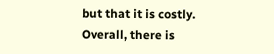but that it is costly. Overall, there is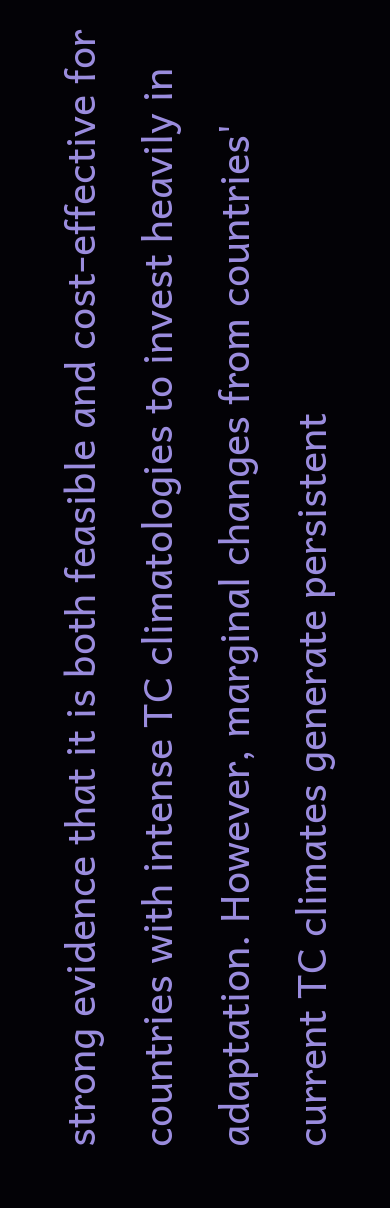strong evidence that it is both feasible and cost-effective for countries with intense TC climatologies to invest heavily in adaptation. However, marginal changes from countries' current TC climates generate persistent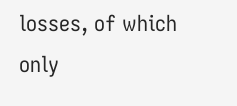losses, of which only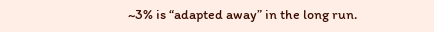~3% is “adapted away” in the long run.